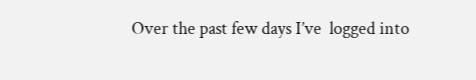Over the past few days I’ve  logged into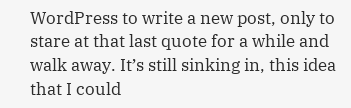WordPress to write a new post, only to stare at that last quote for a while and walk away. It’s still sinking in, this idea that I could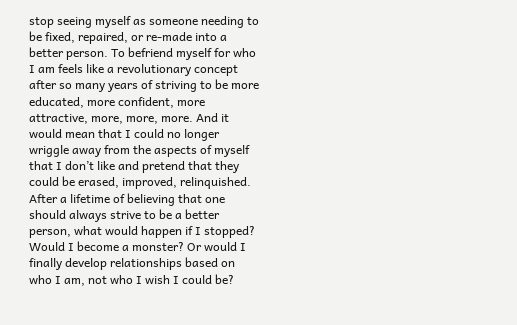stop seeing myself as someone needing to be fixed, repaired, or re-made into a better person. To befriend myself for who I am feels like a revolutionary concept after so many years of striving to be more educated, more confident, more attractive, more, more, more. And it would mean that I could no longer wriggle away from the aspects of myself that I don’t like and pretend that they could be erased, improved, relinquished.  After a lifetime of believing that one should always strive to be a better person, what would happen if I stopped? Would I become a monster? Or would I finally develop relationships based on who I am, not who I wish I could be?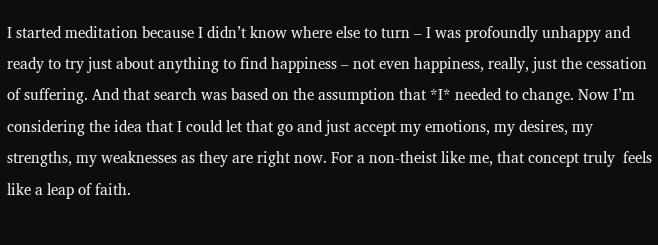I started meditation because I didn’t know where else to turn – I was profoundly unhappy and ready to try just about anything to find happiness – not even happiness, really, just the cessation of suffering. And that search was based on the assumption that *I* needed to change. Now I’m considering the idea that I could let that go and just accept my emotions, my desires, my strengths, my weaknesses as they are right now. For a non-theist like me, that concept truly  feels like a leap of faith.